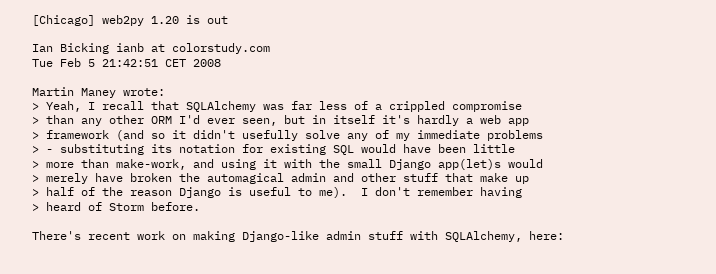[Chicago] web2py 1.20 is out

Ian Bicking ianb at colorstudy.com
Tue Feb 5 21:42:51 CET 2008

Martin Maney wrote:
> Yeah, I recall that SQLAlchemy was far less of a crippled compromise
> than any other ORM I'd ever seen, but in itself it's hardly a web app
> framework (and so it didn't usefully solve any of my immediate problems
> - substituting its notation for existing SQL would have been little
> more than make-work, and using it with the small Django app(let)s would
> merely have broken the automagical admin and other stuff that make up
> half of the reason Django is useful to me).  I don't remember having
> heard of Storm before.

There's recent work on making Django-like admin stuff with SQLAlchemy, here: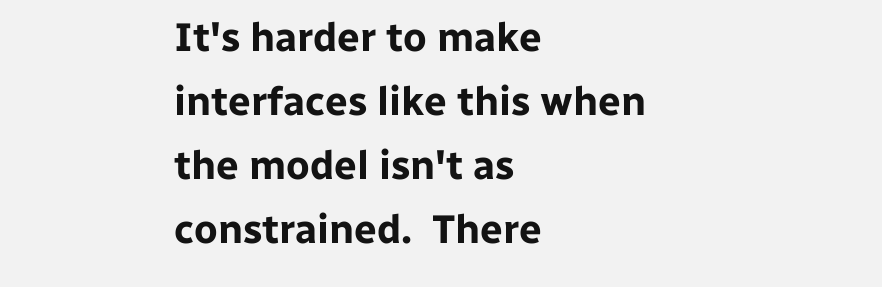It's harder to make interfaces like this when the model isn't as
constrained.  There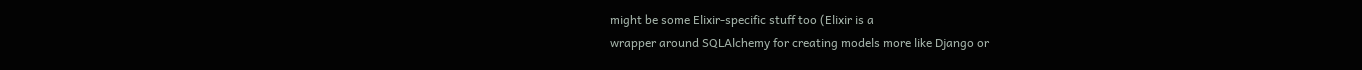might be some Elixir-specific stuff too (Elixir is a
wrapper around SQLAlchemy for creating models more like Django or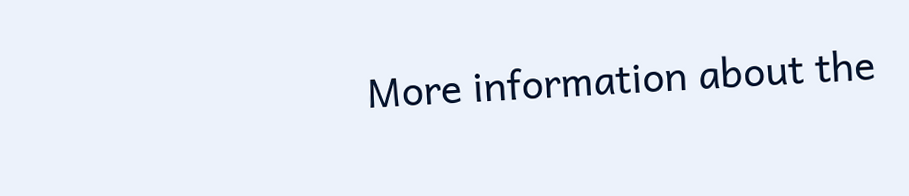More information about the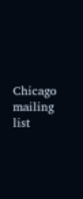Chicago mailing list